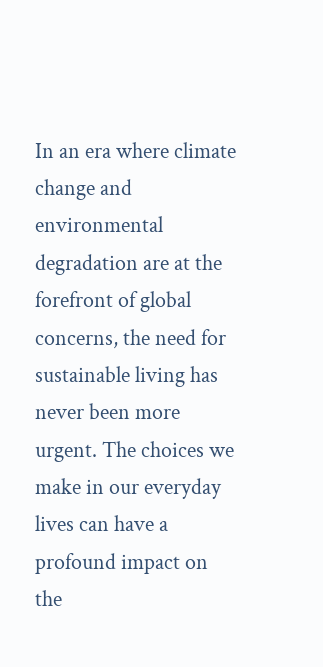In an era where climate change and environmental degradation are at the forefront of global concerns, the need for sustainable living has never been more urgent. The choices we make in our everyday lives can have a profound impact on the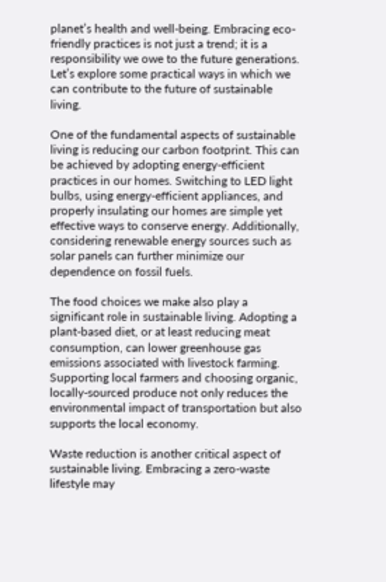planet’s health and well-being. Embracing eco-friendly practices is not just a trend; it is a responsibility we owe to the future generations. Let’s explore some practical ways in which we can contribute to the future of sustainable living.

One of the fundamental aspects of sustainable living is reducing our carbon footprint. This can be achieved by adopting energy-efficient practices in our homes. Switching to LED light bulbs, using energy-efficient appliances, and properly insulating our homes are simple yet effective ways to conserve energy. Additionally, considering renewable energy sources such as solar panels can further minimize our dependence on fossil fuels.

The food choices we make also play a significant role in sustainable living. Adopting a plant-based diet, or at least reducing meat consumption, can lower greenhouse gas emissions associated with livestock farming. Supporting local farmers and choosing organic, locally-sourced produce not only reduces the environmental impact of transportation but also supports the local economy.

Waste reduction is another critical aspect of sustainable living. Embracing a zero-waste lifestyle may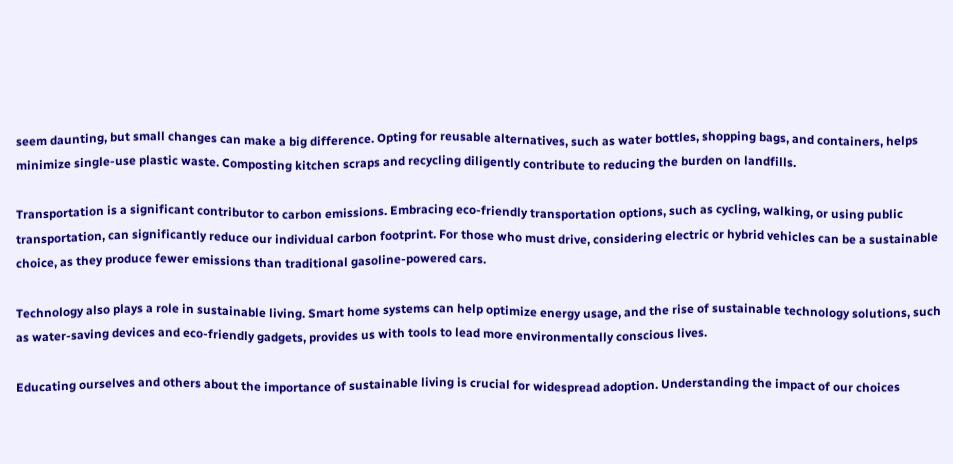seem daunting, but small changes can make a big difference. Opting for reusable alternatives, such as water bottles, shopping bags, and containers, helps minimize single-use plastic waste. Composting kitchen scraps and recycling diligently contribute to reducing the burden on landfills.

Transportation is a significant contributor to carbon emissions. Embracing eco-friendly transportation options, such as cycling, walking, or using public transportation, can significantly reduce our individual carbon footprint. For those who must drive, considering electric or hybrid vehicles can be a sustainable choice, as they produce fewer emissions than traditional gasoline-powered cars.

Technology also plays a role in sustainable living. Smart home systems can help optimize energy usage, and the rise of sustainable technology solutions, such as water-saving devices and eco-friendly gadgets, provides us with tools to lead more environmentally conscious lives.

Educating ourselves and others about the importance of sustainable living is crucial for widespread adoption. Understanding the impact of our choices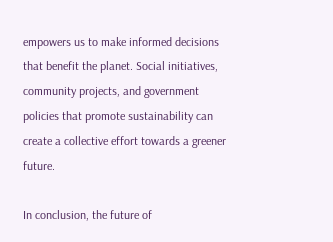empowers us to make informed decisions that benefit the planet. Social initiatives, community projects, and government policies that promote sustainability can create a collective effort towards a greener future.

In conclusion, the future of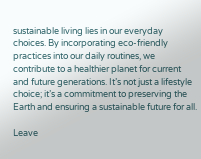sustainable living lies in our everyday choices. By incorporating eco-friendly practices into our daily routines, we contribute to a healthier planet for current and future generations. It’s not just a lifestyle choice; it’s a commitment to preserving the Earth and ensuring a sustainable future for all.

Leave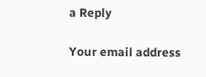a Reply

Your email address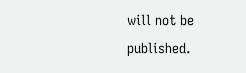will not be published.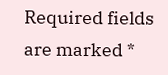Required fields are marked *